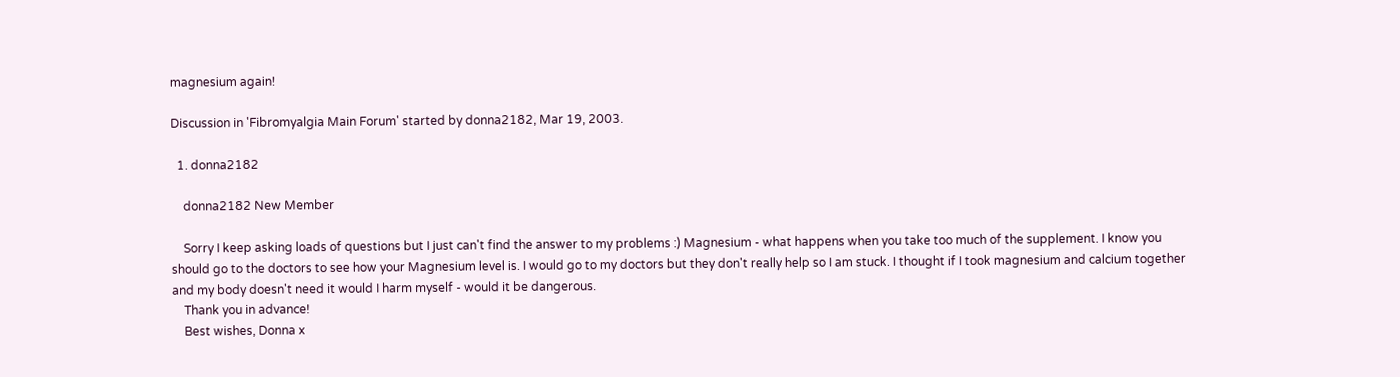magnesium again!

Discussion in 'Fibromyalgia Main Forum' started by donna2182, Mar 19, 2003.

  1. donna2182

    donna2182 New Member

    Sorry I keep asking loads of questions but I just can't find the answer to my problems :) Magnesium - what happens when you take too much of the supplement. I know you should go to the doctors to see how your Magnesium level is. I would go to my doctors but they don't really help so I am stuck. I thought if I took magnesium and calcium together and my body doesn't need it would I harm myself - would it be dangerous.
    Thank you in advance!
    Best wishes, Donna x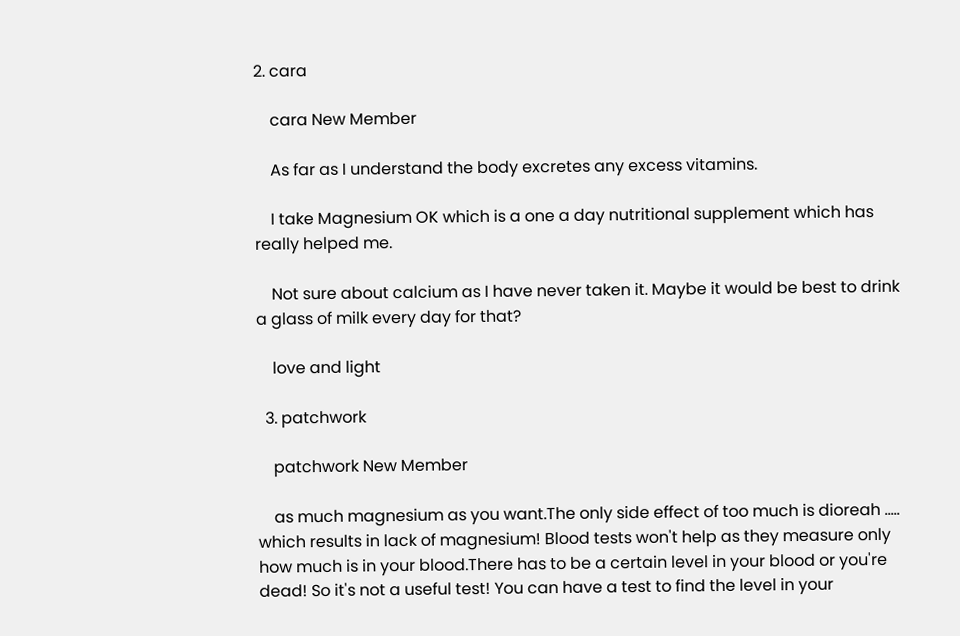2. cara

    cara New Member

    As far as I understand the body excretes any excess vitamins.

    I take Magnesium OK which is a one a day nutritional supplement which has really helped me.

    Not sure about calcium as I have never taken it. Maybe it would be best to drink a glass of milk every day for that?

    love and light

  3. patchwork

    patchwork New Member

    as much magnesium as you want.The only side effect of too much is dioreah ..... which results in lack of magnesium! Blood tests won't help as they measure only how much is in your blood.There has to be a certain level in your blood or you're dead! So it's not a useful test! You can have a test to find the level in your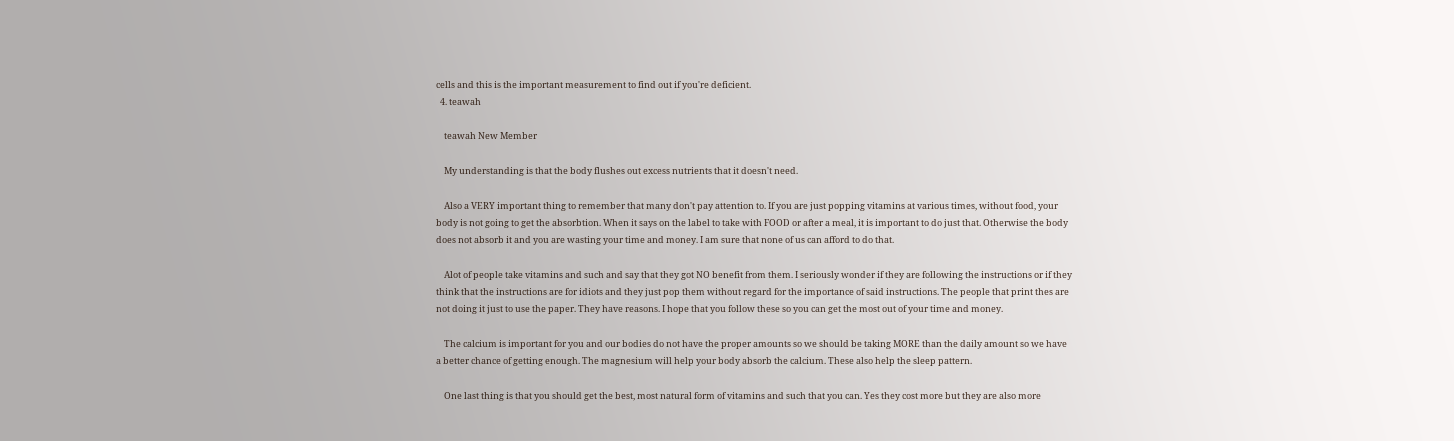cells and this is the important measurement to find out if you're deficient.
  4. teawah

    teawah New Member

    My understanding is that the body flushes out excess nutrients that it doesn't need.

    Also a VERY important thing to remember that many don't pay attention to. If you are just popping vitamins at various times, without food, your body is not going to get the absorbtion. When it says on the label to take with FOOD or after a meal, it is important to do just that. Otherwise the body does not absorb it and you are wasting your time and money. I am sure that none of us can afford to do that.

    Alot of people take vitamins and such and say that they got NO benefit from them. I seriously wonder if they are following the instructions or if they think that the instructions are for idiots and they just pop them without regard for the importance of said instructions. The people that print thes are not doing it just to use the paper. They have reasons. I hope that you follow these so you can get the most out of your time and money.

    The calcium is important for you and our bodies do not have the proper amounts so we should be taking MORE than the daily amount so we have a better chance of getting enough. The magnesium will help your body absorb the calcium. These also help the sleep pattern.

    One last thing is that you should get the best, most natural form of vitamins and such that you can. Yes they cost more but they are also more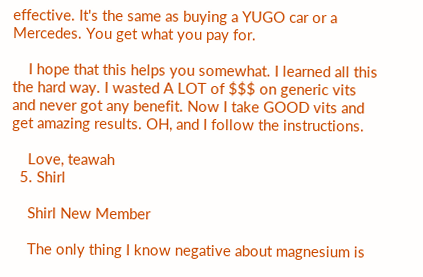effective. It's the same as buying a YUGO car or a Mercedes. You get what you pay for.

    I hope that this helps you somewhat. I learned all this the hard way. I wasted A LOT of $$$ on generic vits and never got any benefit. Now I take GOOD vits and get amazing results. OH, and I follow the instructions.

    Love, teawah
  5. Shirl

    Shirl New Member

    The only thing I know negative about magnesium is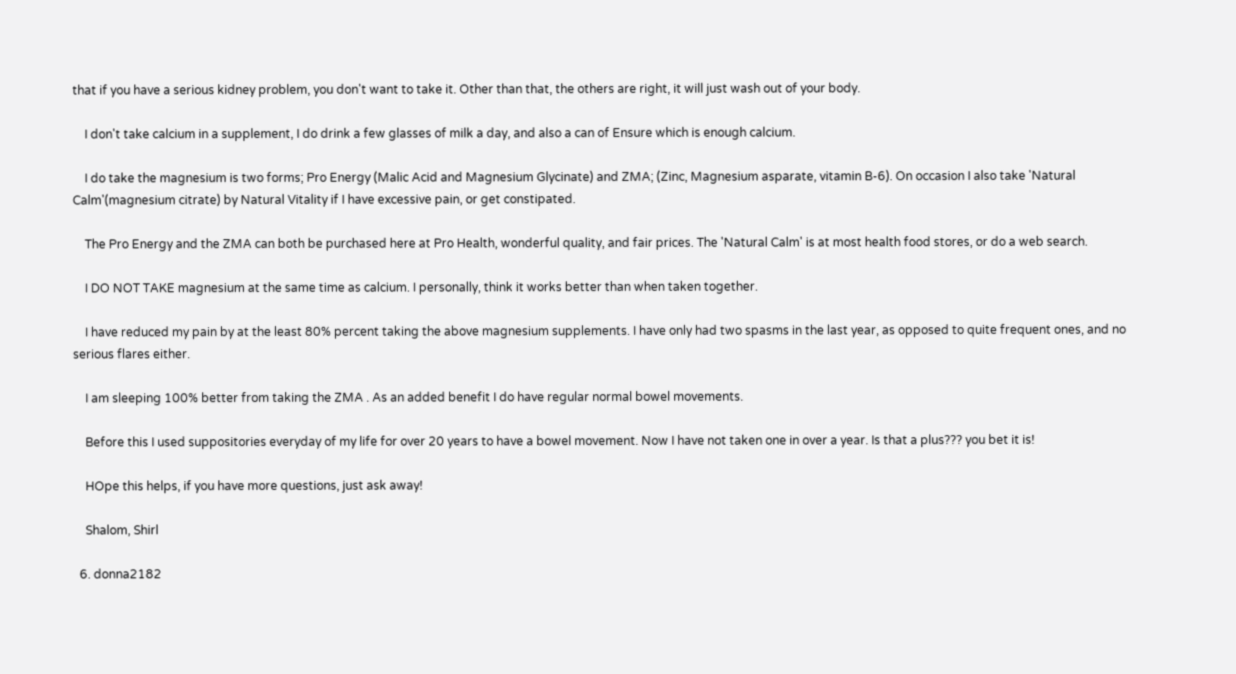that if you have a serious kidney problem, you don't want to take it. Other than that, the others are right, it will just wash out of your body.

    I don't take calcium in a supplement, I do drink a few glasses of milk a day, and also a can of Ensure which is enough calcium.

    I do take the magnesium is two forms; Pro Energy (Malic Acid and Magnesium Glycinate) and ZMA; (Zinc, Magnesium asparate, vitamin B-6). On occasion I also take 'Natural Calm'(magnesium citrate) by Natural Vitality if I have excessive pain, or get constipated.

    The Pro Energy and the ZMA can both be purchased here at Pro Health, wonderful quality, and fair prices. The 'Natural Calm' is at most health food stores, or do a web search.

    I DO NOT TAKE magnesium at the same time as calcium. I personally, think it works better than when taken together.

    I have reduced my pain by at the least 80% percent taking the above magnesium supplements. I have only had two spasms in the last year, as opposed to quite frequent ones, and no serious flares either.

    I am sleeping 100% better from taking the ZMA . As an added benefit I do have regular normal bowel movements.

    Before this I used suppositories everyday of my life for over 20 years to have a bowel movement. Now I have not taken one in over a year. Is that a plus??? you bet it is!

    HOpe this helps, if you have more questions, just ask away!

    Shalom, Shirl

  6. donna2182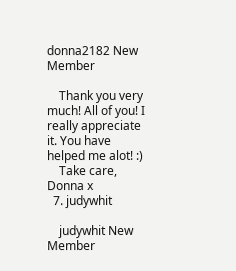donna2182 New Member

    Thank you very much! All of you! I really appreciate it. You have helped me alot! :)
    Take care, Donna x
  7. judywhit

    judywhit New Member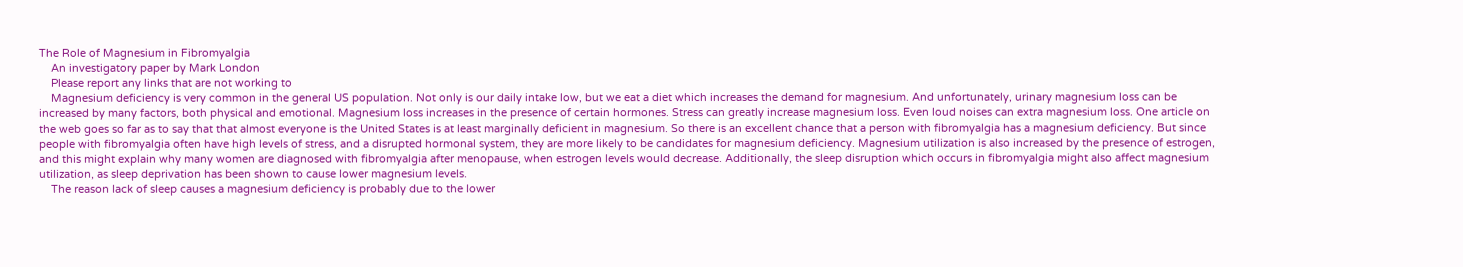The Role of Magnesium in Fibromyalgia
    An investigatory paper by Mark London
    Please report any links that are not working to
    Magnesium deficiency is very common in the general US population. Not only is our daily intake low, but we eat a diet which increases the demand for magnesium. And unfortunately, urinary magnesium loss can be increased by many factors, both physical and emotional. Magnesium loss increases in the presence of certain hormones. Stress can greatly increase magnesium loss. Even loud noises can extra magnesium loss. One article on the web goes so far as to say that that almost everyone is the United States is at least marginally deficient in magnesium. So there is an excellent chance that a person with fibromyalgia has a magnesium deficiency. But since people with fibromyalgia often have high levels of stress, and a disrupted hormonal system, they are more likely to be candidates for magnesium deficiency. Magnesium utilization is also increased by the presence of estrogen, and this might explain why many women are diagnosed with fibromyalgia after menopause, when estrogen levels would decrease. Additionally, the sleep disruption which occurs in fibromyalgia might also affect magnesium utilization, as sleep deprivation has been shown to cause lower magnesium levels.
    The reason lack of sleep causes a magnesium deficiency is probably due to the lower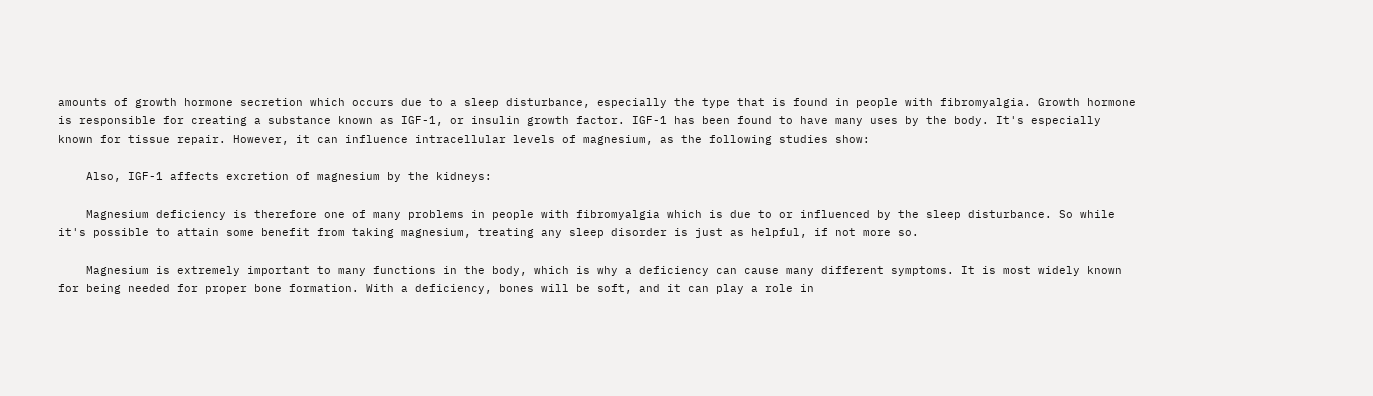amounts of growth hormone secretion which occurs due to a sleep disturbance, especially the type that is found in people with fibromyalgia. Growth hormone is responsible for creating a substance known as IGF-1, or insulin growth factor. IGF-1 has been found to have many uses by the body. It's especially known for tissue repair. However, it can influence intracellular levels of magnesium, as the following studies show:

    Also, IGF-1 affects excretion of magnesium by the kidneys:

    Magnesium deficiency is therefore one of many problems in people with fibromyalgia which is due to or influenced by the sleep disturbance. So while it's possible to attain some benefit from taking magnesium, treating any sleep disorder is just as helpful, if not more so.

    Magnesium is extremely important to many functions in the body, which is why a deficiency can cause many different symptoms. It is most widely known for being needed for proper bone formation. With a deficiency, bones will be soft, and it can play a role in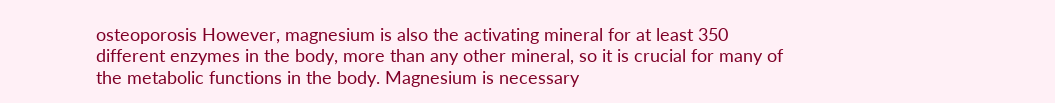osteoporosis However, magnesium is also the activating mineral for at least 350 different enzymes in the body, more than any other mineral, so it is crucial for many of the metabolic functions in the body. Magnesium is necessary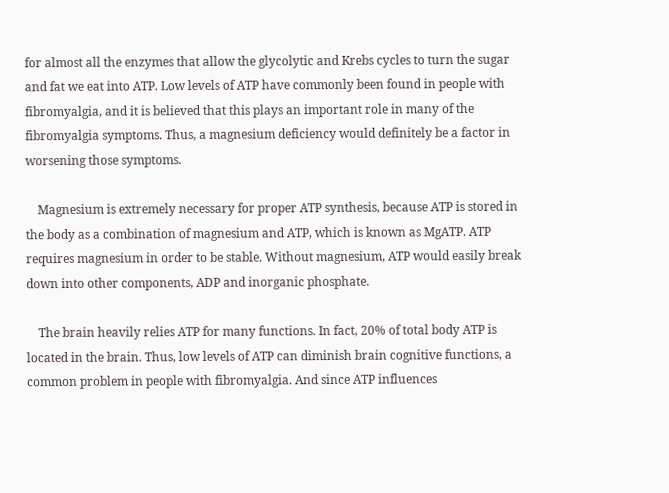for almost all the enzymes that allow the glycolytic and Krebs cycles to turn the sugar and fat we eat into ATP. Low levels of ATP have commonly been found in people with fibromyalgia, and it is believed that this plays an important role in many of the fibromyalgia symptoms. Thus, a magnesium deficiency would definitely be a factor in worsening those symptoms.

    Magnesium is extremely necessary for proper ATP synthesis, because ATP is stored in the body as a combination of magnesium and ATP, which is known as MgATP. ATP requires magnesium in order to be stable. Without magnesium, ATP would easily break down into other components, ADP and inorganic phosphate.

    The brain heavily relies ATP for many functions. In fact, 20% of total body ATP is located in the brain. Thus, low levels of ATP can diminish brain cognitive functions, a common problem in people with fibromyalgia. And since ATP influences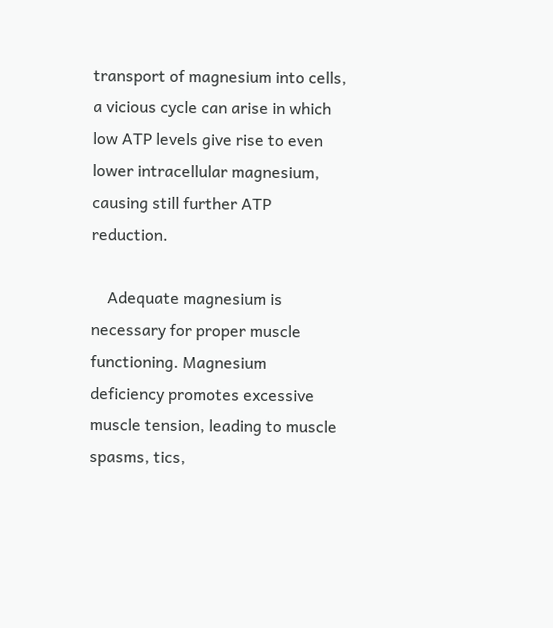transport of magnesium into cells, a vicious cycle can arise in which low ATP levels give rise to even lower intracellular magnesium, causing still further ATP reduction.

    Adequate magnesium is necessary for proper muscle functioning. Magnesium deficiency promotes excessive muscle tension, leading to muscle spasms, tics,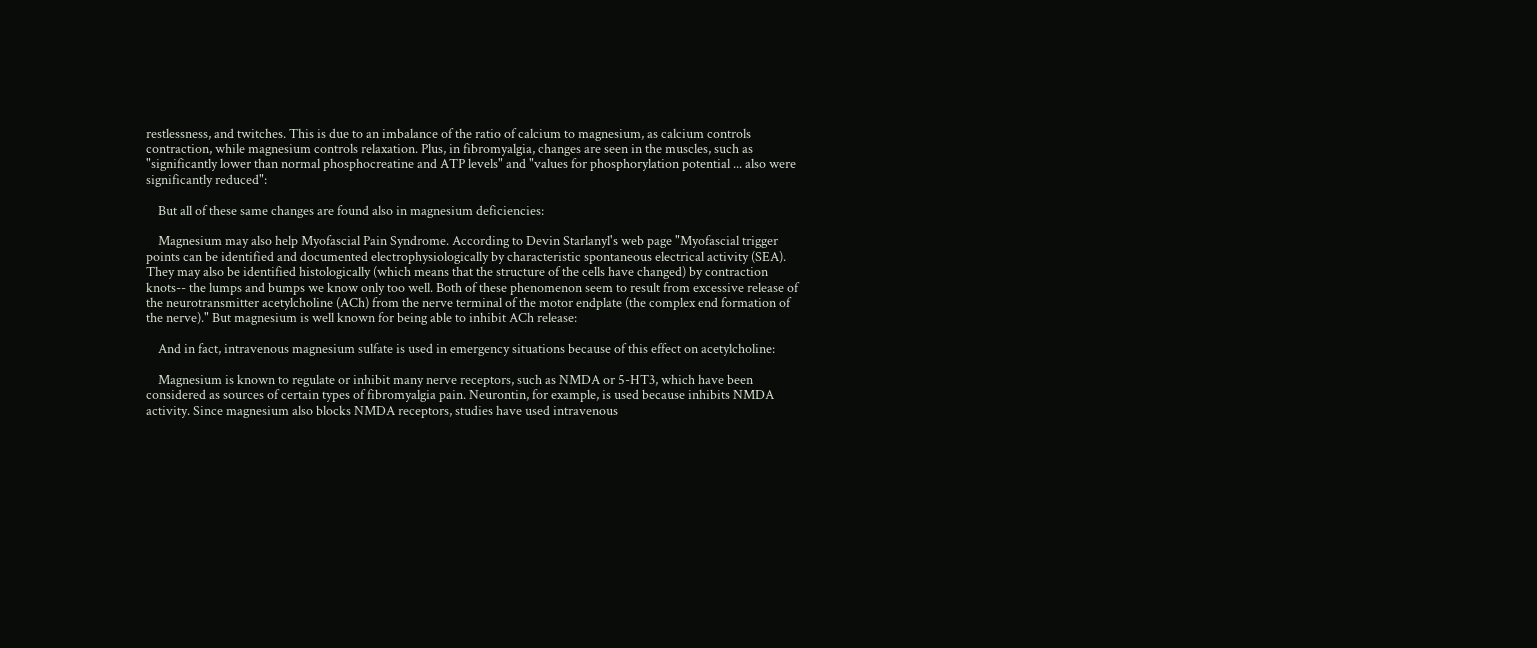restlessness, and twitches. This is due to an imbalance of the ratio of calcium to magnesium, as calcium controls contraction, while magnesium controls relaxation. Plus, in fibromyalgia, changes are seen in the muscles, such as "significantly lower than normal phosphocreatine and ATP levels" and "values for phosphorylation potential ... also were significantly reduced":

    But all of these same changes are found also in magnesium deficiencies:

    Magnesium may also help Myofascial Pain Syndrome. According to Devin Starlanyl's web page "Myofascial trigger points can be identified and documented electrophysiologically by characteristic spontaneous electrical activity (SEA). They may also be identified histologically (which means that the structure of the cells have changed) by contraction knots-- the lumps and bumps we know only too well. Both of these phenomenon seem to result from excessive release of the neurotransmitter acetylcholine (ACh) from the nerve terminal of the motor endplate (the complex end formation of the nerve)." But magnesium is well known for being able to inhibit ACh release:

    And in fact, intravenous magnesium sulfate is used in emergency situations because of this effect on acetylcholine:

    Magnesium is known to regulate or inhibit many nerve receptors, such as NMDA or 5-HT3, which have been considered as sources of certain types of fibromyalgia pain. Neurontin, for example, is used because inhibits NMDA activity. Since magnesium also blocks NMDA receptors, studies have used intravenous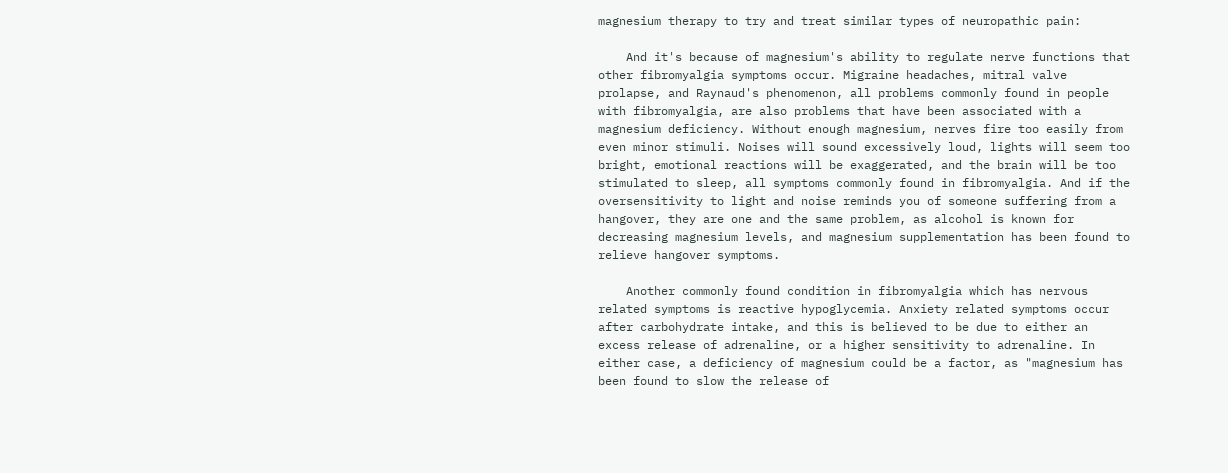magnesium therapy to try and treat similar types of neuropathic pain:

    And it's because of magnesium's ability to regulate nerve functions that other fibromyalgia symptoms occur. Migraine headaches, mitral valve prolapse, and Raynaud's phenomenon, all problems commonly found in people with fibromyalgia, are also problems that have been associated with a magnesium deficiency. Without enough magnesium, nerves fire too easily from even minor stimuli. Noises will sound excessively loud, lights will seem too bright, emotional reactions will be exaggerated, and the brain will be too stimulated to sleep, all symptoms commonly found in fibromyalgia. And if the oversensitivity to light and noise reminds you of someone suffering from a hangover, they are one and the same problem, as alcohol is known for decreasing magnesium levels, and magnesium supplementation has been found to relieve hangover symptoms.

    Another commonly found condition in fibromyalgia which has nervous related symptoms is reactive hypoglycemia. Anxiety related symptoms occur after carbohydrate intake, and this is believed to be due to either an excess release of adrenaline, or a higher sensitivity to adrenaline. In either case, a deficiency of magnesium could be a factor, as "magnesium has been found to slow the release of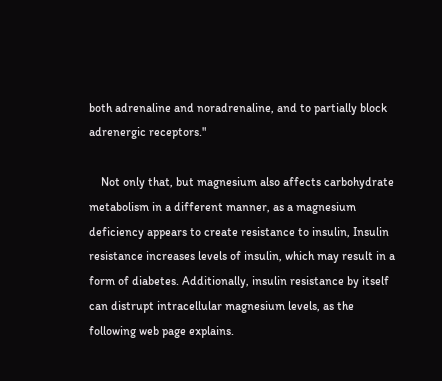both adrenaline and noradrenaline, and to partially block adrenergic receptors."

    Not only that, but magnesium also affects carbohydrate metabolism in a different manner, as a magnesium deficiency appears to create resistance to insulin, Insulin resistance increases levels of insulin, which may result in a form of diabetes. Additionally, insulin resistance by itself can distrupt intracellular magnesium levels, as the following web page explains.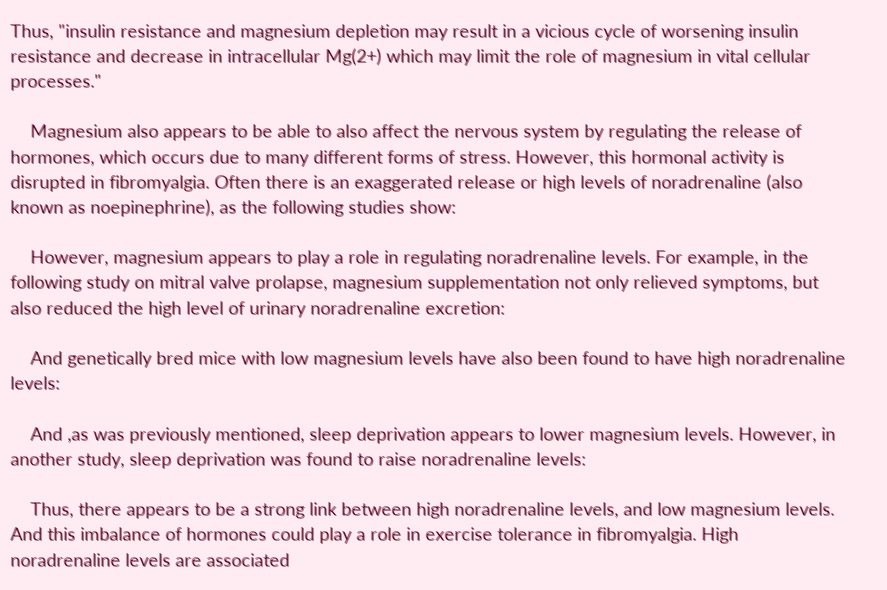Thus, "insulin resistance and magnesium depletion may result in a vicious cycle of worsening insulin resistance and decrease in intracellular Mg(2+) which may limit the role of magnesium in vital cellular processes."

    Magnesium also appears to be able to also affect the nervous system by regulating the release of hormones, which occurs due to many different forms of stress. However, this hormonal activity is disrupted in fibromyalgia. Often there is an exaggerated release or high levels of noradrenaline (also known as noepinephrine), as the following studies show:

    However, magnesium appears to play a role in regulating noradrenaline levels. For example, in the following study on mitral valve prolapse, magnesium supplementation not only relieved symptoms, but also reduced the high level of urinary noradrenaline excretion:

    And genetically bred mice with low magnesium levels have also been found to have high noradrenaline levels:

    And ,as was previously mentioned, sleep deprivation appears to lower magnesium levels. However, in another study, sleep deprivation was found to raise noradrenaline levels:

    Thus, there appears to be a strong link between high noradrenaline levels, and low magnesium levels. And this imbalance of hormones could play a role in exercise tolerance in fibromyalgia. High noradrenaline levels are associated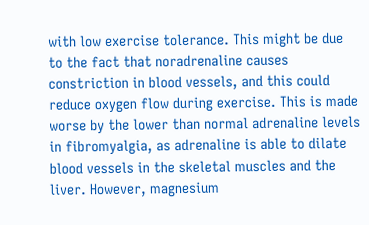with low exercise tolerance. This might be due to the fact that noradrenaline causes constriction in blood vessels, and this could reduce oxygen flow during exercise. This is made worse by the lower than normal adrenaline levels in fibromyalgia, as adrenaline is able to dilate blood vessels in the skeletal muscles and the liver. However, magnesium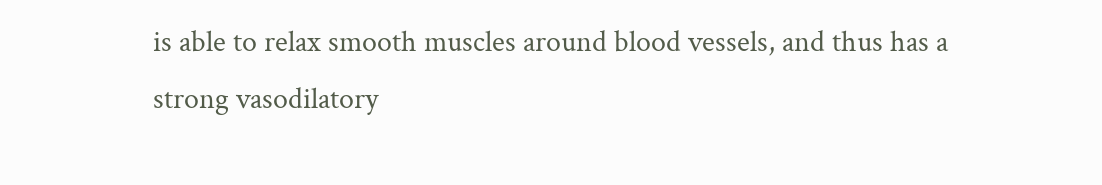is able to relax smooth muscles around blood vessels, and thus has a strong vasodilatory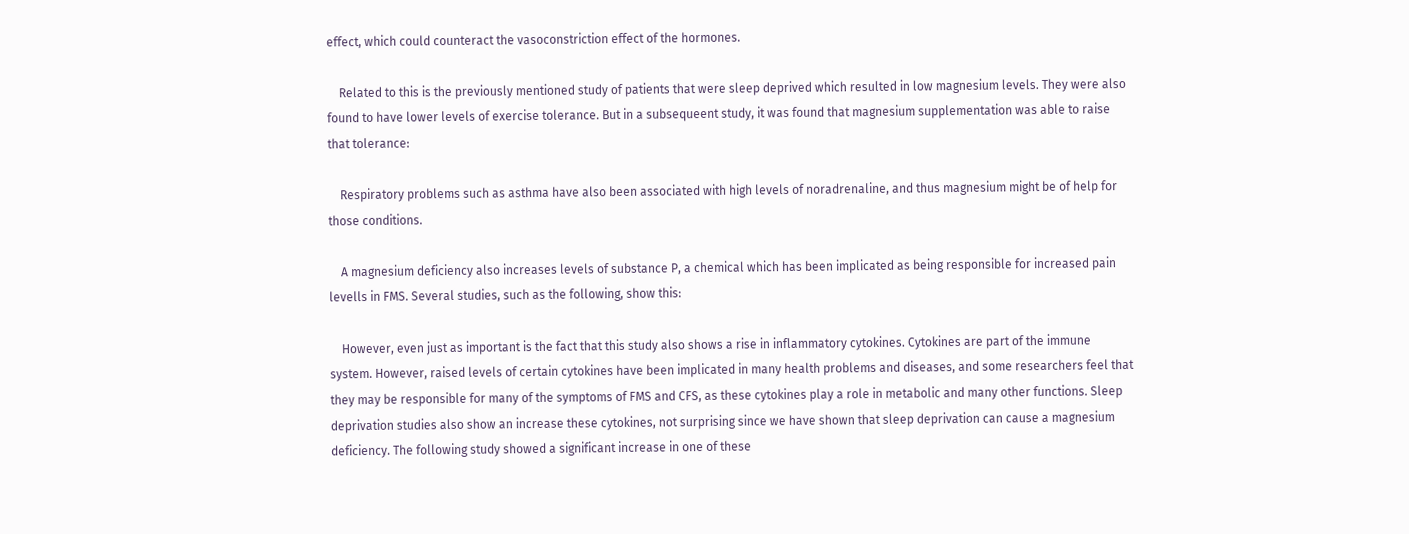effect, which could counteract the vasoconstriction effect of the hormones.

    Related to this is the previously mentioned study of patients that were sleep deprived which resulted in low magnesium levels. They were also found to have lower levels of exercise tolerance. But in a subsequeent study, it was found that magnesium supplementation was able to raise that tolerance:

    Respiratory problems such as asthma have also been associated with high levels of noradrenaline, and thus magnesium might be of help for those conditions.

    A magnesium deficiency also increases levels of substance P, a chemical which has been implicated as being responsible for increased pain levells in FMS. Several studies, such as the following, show this:

    However, even just as important is the fact that this study also shows a rise in inflammatory cytokines. Cytokines are part of the immune system. However, raised levels of certain cytokines have been implicated in many health problems and diseases, and some researchers feel that they may be responsible for many of the symptoms of FMS and CFS, as these cytokines play a role in metabolic and many other functions. Sleep deprivation studies also show an increase these cytokines, not surprising since we have shown that sleep deprivation can cause a magnesium deficiency. The following study showed a significant increase in one of these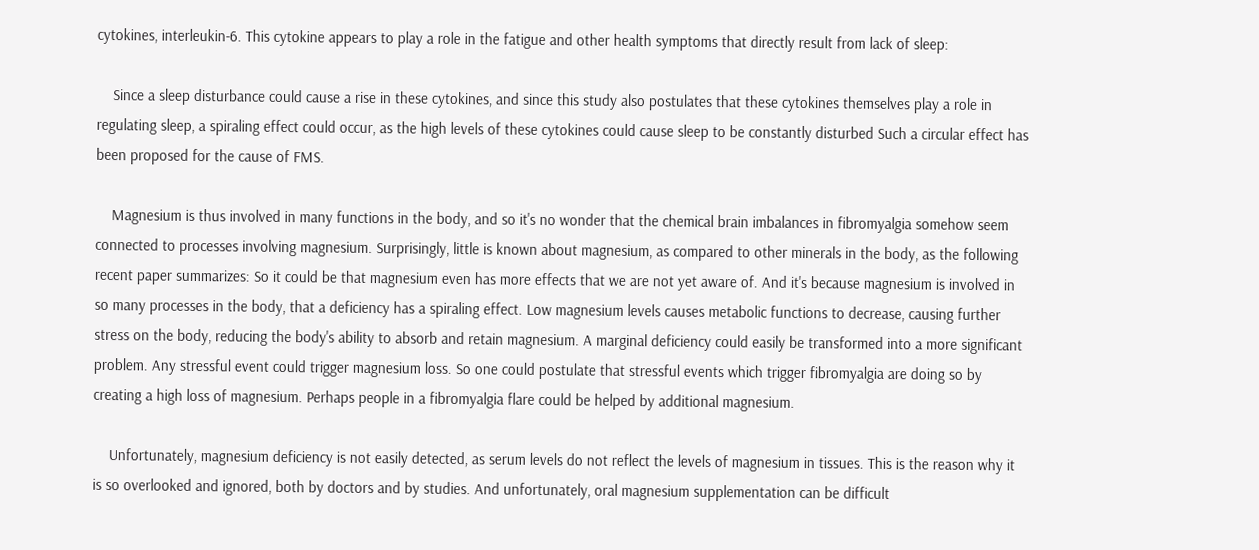cytokines, interleukin-6. This cytokine appears to play a role in the fatigue and other health symptoms that directly result from lack of sleep:

    Since a sleep disturbance could cause a rise in these cytokines, and since this study also postulates that these cytokines themselves play a role in regulating sleep, a spiraling effect could occur, as the high levels of these cytokines could cause sleep to be constantly disturbed Such a circular effect has been proposed for the cause of FMS.

    Magnesium is thus involved in many functions in the body, and so it's no wonder that the chemical brain imbalances in fibromyalgia somehow seem connected to processes involving magnesium. Surprisingly, little is known about magnesium, as compared to other minerals in the body, as the following recent paper summarizes: So it could be that magnesium even has more effects that we are not yet aware of. And it's because magnesium is involved in so many processes in the body, that a deficiency has a spiraling effect. Low magnesium levels causes metabolic functions to decrease, causing further stress on the body, reducing the body's ability to absorb and retain magnesium. A marginal deficiency could easily be transformed into a more significant problem. Any stressful event could trigger magnesium loss. So one could postulate that stressful events which trigger fibromyalgia are doing so by creating a high loss of magnesium. Perhaps people in a fibromyalgia flare could be helped by additional magnesium.

    Unfortunately, magnesium deficiency is not easily detected, as serum levels do not reflect the levels of magnesium in tissues. This is the reason why it is so overlooked and ignored, both by doctors and by studies. And unfortunately, oral magnesium supplementation can be difficult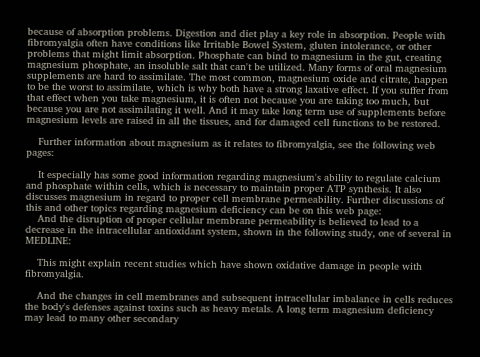because of absorption problems. Digestion and diet play a key role in absorption. People with fibromyalgia often have conditions like Irritable Bowel System, gluten intolerance, or other problems that might limit absorption. Phosphate can bind to magnesium in the gut, creating magnesium phosphate, an insoluble salt that can't be utilized. Many forms of oral magnesium supplements are hard to assimilate. The most common, magnesium oxide and citrate, happen to be the worst to assimilate, which is why both have a strong laxative effect. If you suffer from that effect when you take magnesium, it is often not because you are taking too much, but because you are not assimilating it well. And it may take long term use of supplements before magnesium levels are raised in all the tissues, and for damaged cell functions to be restored.

    Further information about magnesium as it relates to fibromyalgia, see the following web pages:

    It especially has some good information regarding magnesium's ability to regulate calcium and phosphate within cells, which is necessary to maintain proper ATP synthesis. It also discusses magnesium in regard to proper cell membrane permeability. Further discussions of this and other topics regarding magnesium deficiency can be on this web page:
    And the disruption of proper cellular membrane permeability is believed to lead to a decrease in the intracellular antioxidant system, shown in the following study, one of several in MEDLINE:

    This might explain recent studies which have shown oxidative damage in people with fibromyalgia.

    And the changes in cell membranes and subsequent intracellular imbalance in cells reduces the body's defenses against toxins such as heavy metals. A long term magnesium deficiency may lead to many other secondary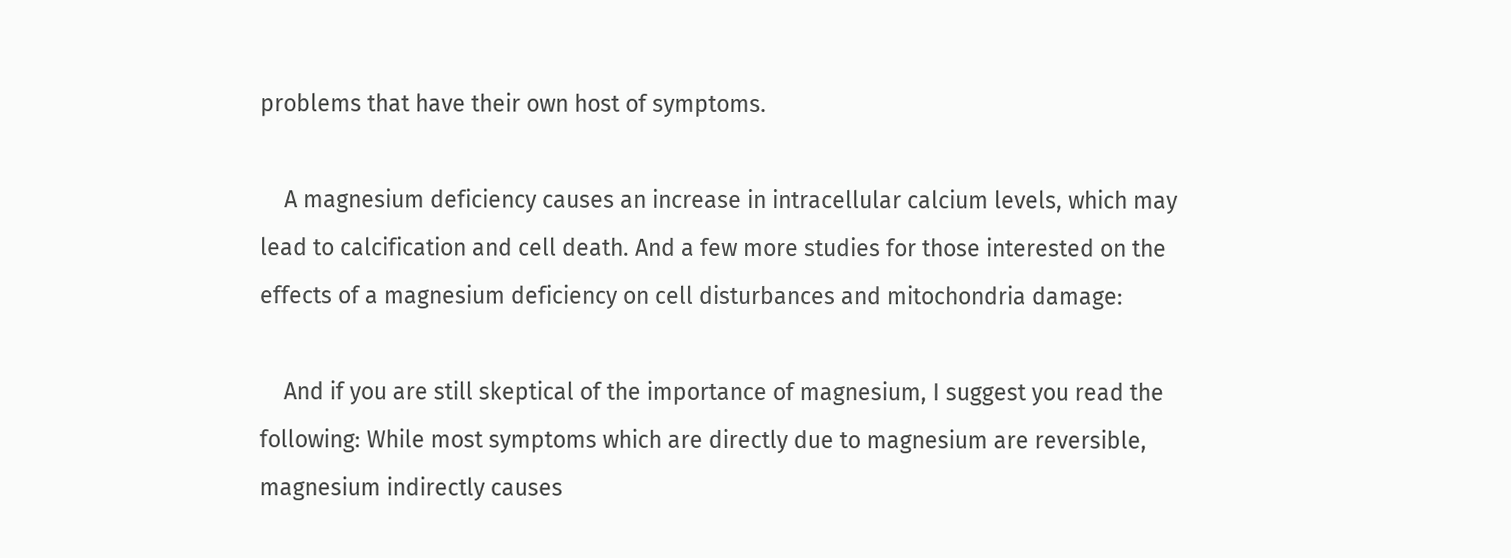problems that have their own host of symptoms.

    A magnesium deficiency causes an increase in intracellular calcium levels, which may lead to calcification and cell death. And a few more studies for those interested on the effects of a magnesium deficiency on cell disturbances and mitochondria damage:

    And if you are still skeptical of the importance of magnesium, I suggest you read the following: While most symptoms which are directly due to magnesium are reversible, magnesium indirectly causes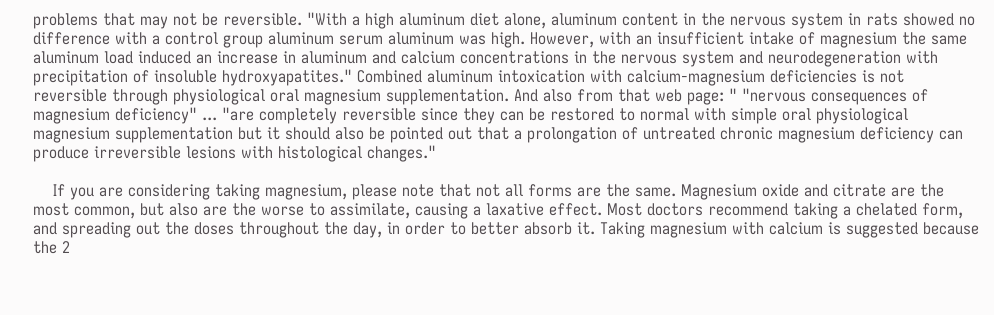problems that may not be reversible. "With a high aluminum diet alone, aluminum content in the nervous system in rats showed no difference with a control group aluminum serum aluminum was high. However, with an insufficient intake of magnesium the same aluminum load induced an increase in aluminum and calcium concentrations in the nervous system and neurodegeneration with precipitation of insoluble hydroxyapatites." Combined aluminum intoxication with calcium-magnesium deficiencies is not reversible through physiological oral magnesium supplementation. And also from that web page: " "nervous consequences of magnesium deficiency" ... "are completely reversible since they can be restored to normal with simple oral physiological magnesium supplementation but it should also be pointed out that a prolongation of untreated chronic magnesium deficiency can produce irreversible lesions with histological changes."

    If you are considering taking magnesium, please note that not all forms are the same. Magnesium oxide and citrate are the most common, but also are the worse to assimilate, causing a laxative effect. Most doctors recommend taking a chelated form, and spreading out the doses throughout the day, in order to better absorb it. Taking magnesium with calcium is suggested because the 2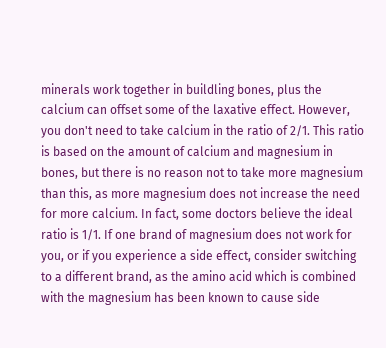minerals work together in buildling bones, plus the calcium can offset some of the laxative effect. However, you don't need to take calcium in the ratio of 2/1. This ratio is based on the amount of calcium and magnesium in bones, but there is no reason not to take more magnesium than this, as more magnesium does not increase the need for more calcium. In fact, some doctors believe the ideal ratio is 1/1. If one brand of magnesium does not work for you, or if you experience a side effect, consider switching to a different brand, as the amino acid which is combined with the magnesium has been known to cause side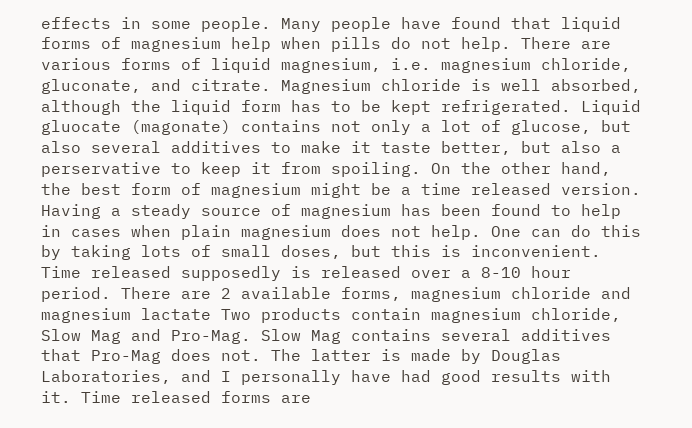effects in some people. Many people have found that liquid forms of magnesium help when pills do not help. There are various forms of liquid magnesium, i.e. magnesium chloride, gluconate, and citrate. Magnesium chloride is well absorbed, although the liquid form has to be kept refrigerated. Liquid gluocate (magonate) contains not only a lot of glucose, but also several additives to make it taste better, but also a perservative to keep it from spoiling. On the other hand, the best form of magnesium might be a time released version. Having a steady source of magnesium has been found to help in cases when plain magnesium does not help. One can do this by taking lots of small doses, but this is inconvenient. Time released supposedly is released over a 8-10 hour period. There are 2 available forms, magnesium chloride and magnesium lactate Two products contain magnesium chloride, Slow Mag and Pro-Mag. Slow Mag contains several additives that Pro-Mag does not. The latter is made by Douglas Laboratories, and I personally have had good results with it. Time released forms are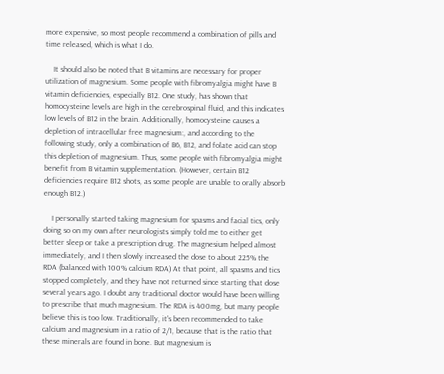more expensive, so most people recommend a combination of pills and time released, which is what I do.

    It should also be noted that B vitamins are necessary for proper utilization of magnesium. Some people with fibromyalgia might have B vitamin deficiencies, especially B12. One study, has shown that homocysteine levels are high in the cerebrospinal fluid, and this indicates low levels of B12 in the brain. Additionally, homocysteine causes a depletion of intracellular free magnesium:, and according to the following study, only a combination of B6, B12, and folate acid can stop this depletion of magnesium. Thus, some people with fibromyalgia might benefit from B vitamin supplementation. (However, certain B12 deficiencies require B12 shots, as some people are unable to orally absorb enough B12.)

    I personally started taking magnesium for spasms and facial tics, only doing so on my own after neurologists simply told me to either get better sleep or take a prescription drug. The magnesium helped almost immediately, and I then slowly increased the dose to about 225% the RDA (balanced with 100% calcium RDA) At that point, all spasms and tics stopped completely, and they have not returned since starting that dose several years ago. I doubt any traditional doctor would have been willing to prescribe that much magnesium. The RDA is 400mg, but many people believe this is too low. Traditionally, it's been recommended to take calcium and magnesium in a ratio of 2/1, because that is the ratio that these minerals are found in bone. But magnesium is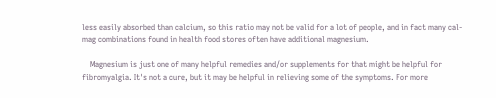less easily absorbed than calcium, so this ratio may not be valid for a lot of people, and in fact many cal-mag combinations found in health food stores often have additional magnesium.

    Magnesium is just one of many helpful remedies and/or supplements for that might be helpful for fibromyalgia. It's not a cure, but it may be helpful in relieving some of the symptoms. For more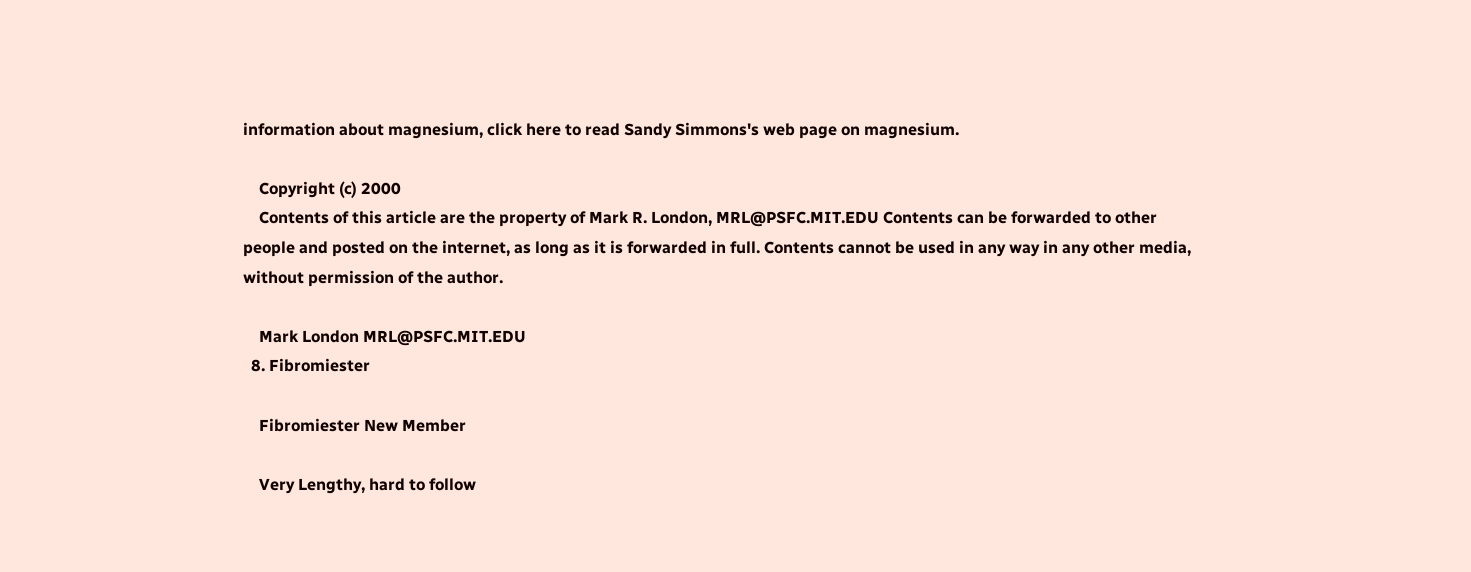information about magnesium, click here to read Sandy Simmons's web page on magnesium.

    Copyright (c) 2000
    Contents of this article are the property of Mark R. London, MRL@PSFC.MIT.EDU Contents can be forwarded to other people and posted on the internet, as long as it is forwarded in full. Contents cannot be used in any way in any other media, without permission of the author.

    Mark London MRL@PSFC.MIT.EDU
  8. Fibromiester

    Fibromiester New Member

    Very Lengthy, hard to follow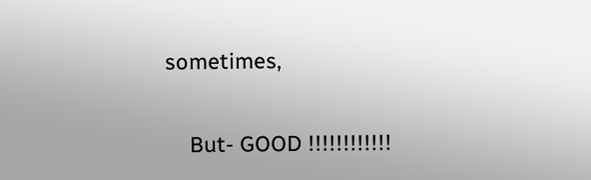sometimes,

    But- GOOD !!!!!!!!!!!!